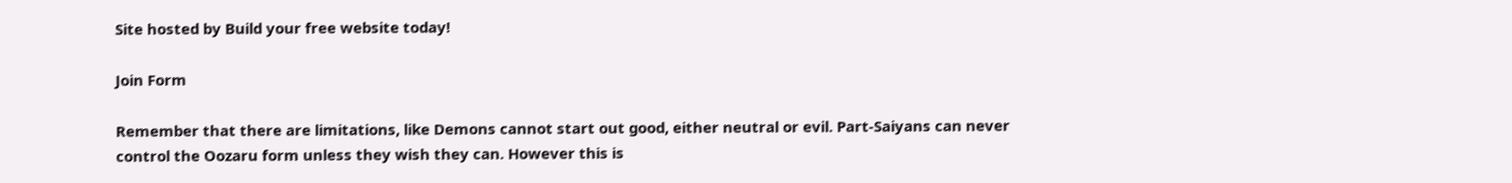Site hosted by Build your free website today!

Join Form

Remember that there are limitations, like Demons cannot start out good, either neutral or evil. Part-Saiyans can never control the Oozaru form unless they wish they can. However this is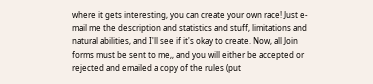where it gets interesting, you can create your own race! Just e-mail me the description and statistics and stuff, limitations and natural abilities, and I'll see if it's okay to create. Now, all Join forms must be sent to me,, and you will either be accepted or rejected and emailed a copy of the rules (put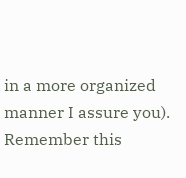in a more organized manner I assure you). Remember this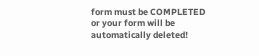form must be COMPLETED or your form will be automatically deleted!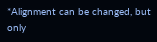*Alignment can be changed, but only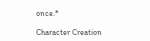once.*

Character Creation